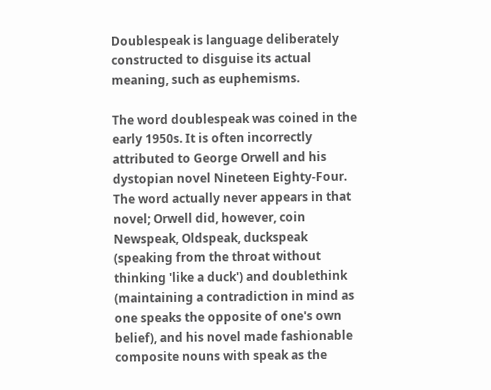Doublespeak is language deliberately constructed to disguise its actual meaning, such as euphemisms.

The word doublespeak was coined in the early 1950s. It is often incorrectly attributed to George Orwell and his dystopian novel Nineteen Eighty-Four. The word actually never appears in that novel; Orwell did, however, coin Newspeak, Oldspeak, duckspeak (speaking from the throat without thinking 'like a duck') and doublethink (maintaining a contradiction in mind as one speaks the opposite of one's own belief), and his novel made fashionable composite nouns with speak as the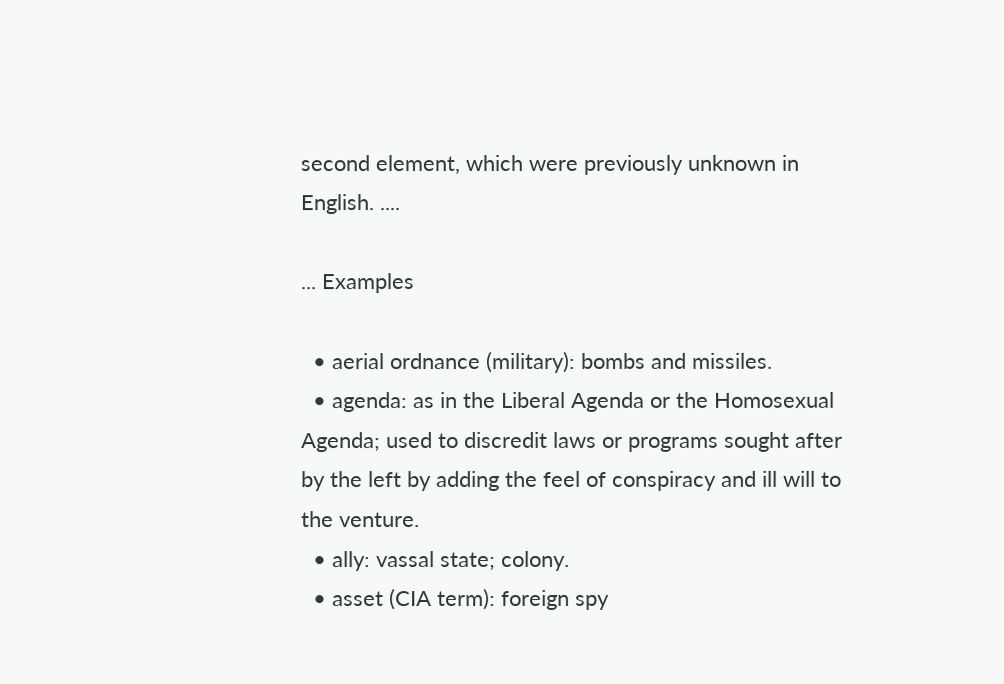second element, which were previously unknown in English. ....

... Examples

  • aerial ordnance (military): bombs and missiles.
  • agenda: as in the Liberal Agenda or the Homosexual Agenda; used to discredit laws or programs sought after by the left by adding the feel of conspiracy and ill will to the venture.
  • ally: vassal state; colony.
  • asset (CIA term): foreign spy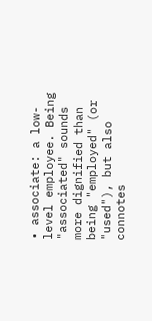• associate: a low-level employee. Being "associated" sounds more dignified than being "employed" (or "used"), but also connotes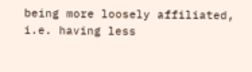being more loosely affiliated, i.e. having less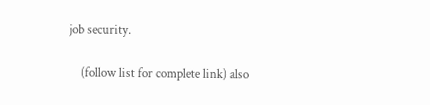job security.

    (follow list for complete link) also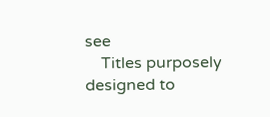see
    Titles purposely designed to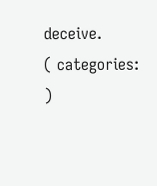deceive.
( categories: )